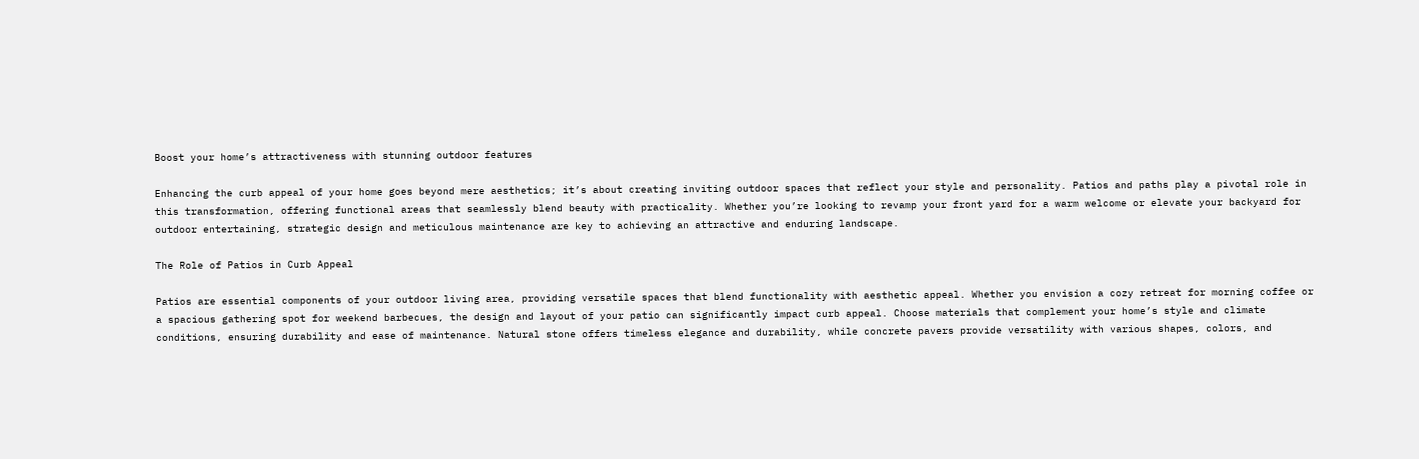Boost your home’s attractiveness with stunning outdoor features

Enhancing the curb appeal of your home goes beyond mere aesthetics; it’s about creating inviting outdoor spaces that reflect your style and personality. Patios and paths play a pivotal role in this transformation, offering functional areas that seamlessly blend beauty with practicality. Whether you’re looking to revamp your front yard for a warm welcome or elevate your backyard for outdoor entertaining, strategic design and meticulous maintenance are key to achieving an attractive and enduring landscape.

The Role of Patios in Curb Appeal

Patios are essential components of your outdoor living area, providing versatile spaces that blend functionality with aesthetic appeal. Whether you envision a cozy retreat for morning coffee or a spacious gathering spot for weekend barbecues, the design and layout of your patio can significantly impact curb appeal. Choose materials that complement your home’s style and climate conditions, ensuring durability and ease of maintenance. Natural stone offers timeless elegance and durability, while concrete pavers provide versatility with various shapes, colors, and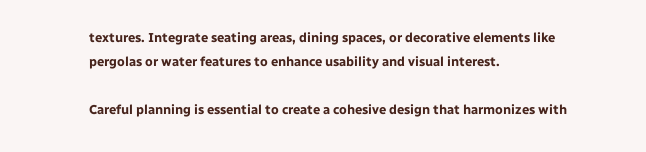textures. Integrate seating areas, dining spaces, or decorative elements like pergolas or water features to enhance usability and visual interest.

Careful planning is essential to create a cohesive design that harmonizes with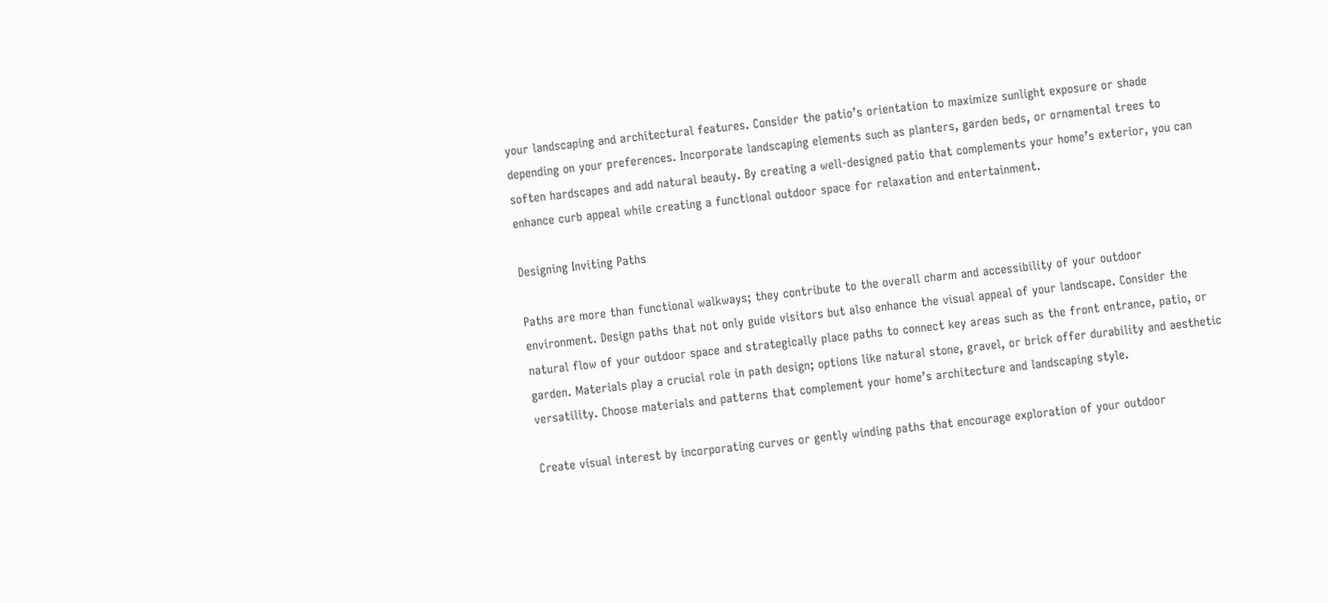your landscaping and architectural features. Consider the patio’s orientation to maximize sunlight exposure or shade depending on your preferences. Incorporate landscaping elements such as planters, garden beds, or ornamental trees to soften hardscapes and add natural beauty. By creating a well-designed patio that complements your home’s exterior, you can enhance curb appeal while creating a functional outdoor space for relaxation and entertainment.

Designing Inviting Paths

Paths are more than functional walkways; they contribute to the overall charm and accessibility of your outdoor environment. Design paths that not only guide visitors but also enhance the visual appeal of your landscape. Consider the natural flow of your outdoor space and strategically place paths to connect key areas such as the front entrance, patio, or garden. Materials play a crucial role in path design; options like natural stone, gravel, or brick offer durability and aesthetic versatility. Choose materials and patterns that complement your home’s architecture and landscaping style.

Create visual interest by incorporating curves or gently winding paths that encourage exploration of your outdoor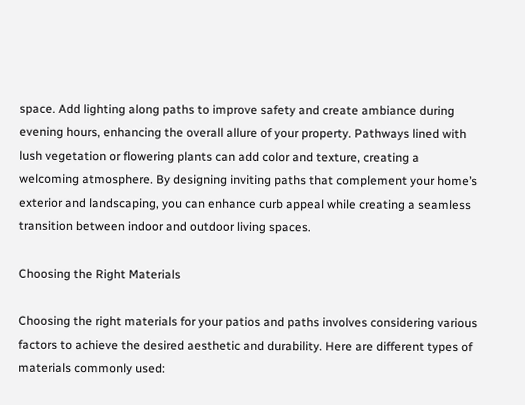space. Add lighting along paths to improve safety and create ambiance during evening hours, enhancing the overall allure of your property. Pathways lined with lush vegetation or flowering plants can add color and texture, creating a welcoming atmosphere. By designing inviting paths that complement your home’s exterior and landscaping, you can enhance curb appeal while creating a seamless transition between indoor and outdoor living spaces.

Choosing the Right Materials

Choosing the right materials for your patios and paths involves considering various factors to achieve the desired aesthetic and durability. Here are different types of materials commonly used: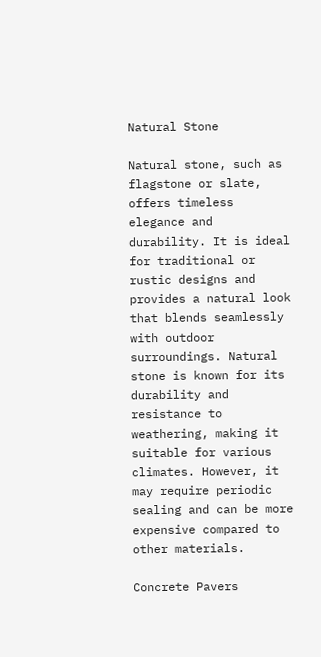Natural Stone

Natural stone, such as flagstone or slate, offers timeless elegance and durability. It is ideal for traditional or rustic designs and provides a natural look that blends seamlessly with outdoor surroundings. Natural stone is known for its durability and resistance to weathering, making it suitable for various climates. However, it may require periodic sealing and can be more expensive compared to other materials.

Concrete Pavers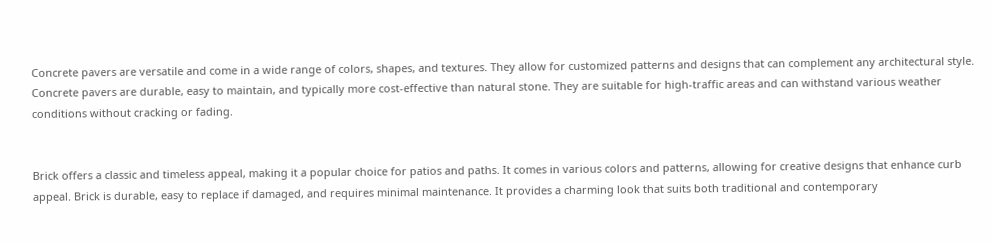Concrete pavers are versatile and come in a wide range of colors, shapes, and textures. They allow for customized patterns and designs that can complement any architectural style. Concrete pavers are durable, easy to maintain, and typically more cost-effective than natural stone. They are suitable for high-traffic areas and can withstand various weather conditions without cracking or fading.


Brick offers a classic and timeless appeal, making it a popular choice for patios and paths. It comes in various colors and patterns, allowing for creative designs that enhance curb appeal. Brick is durable, easy to replace if damaged, and requires minimal maintenance. It provides a charming look that suits both traditional and contemporary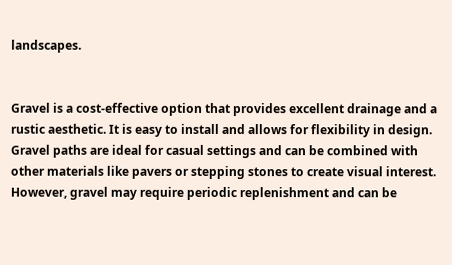landscapes.


Gravel is a cost-effective option that provides excellent drainage and a rustic aesthetic. It is easy to install and allows for flexibility in design. Gravel paths are ideal for casual settings and can be combined with other materials like pavers or stepping stones to create visual interest. However, gravel may require periodic replenishment and can be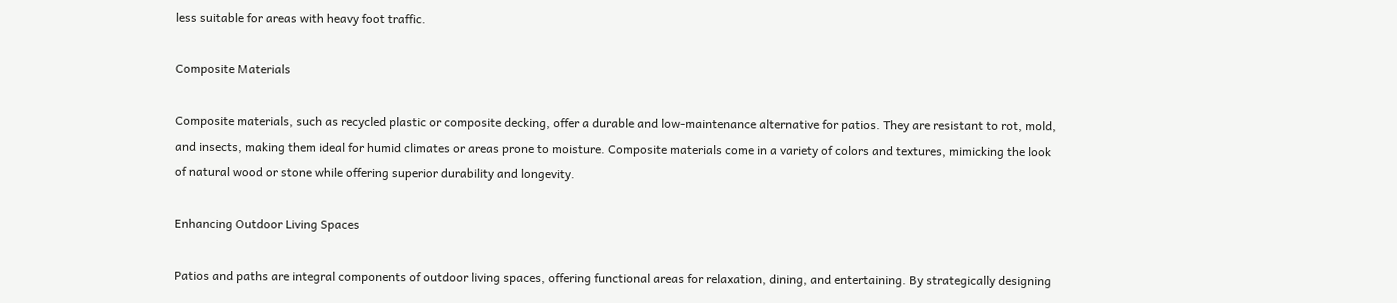less suitable for areas with heavy foot traffic.

Composite Materials

Composite materials, such as recycled plastic or composite decking, offer a durable and low-maintenance alternative for patios. They are resistant to rot, mold, and insects, making them ideal for humid climates or areas prone to moisture. Composite materials come in a variety of colors and textures, mimicking the look of natural wood or stone while offering superior durability and longevity.

Enhancing Outdoor Living Spaces

Patios and paths are integral components of outdoor living spaces, offering functional areas for relaxation, dining, and entertaining. By strategically designing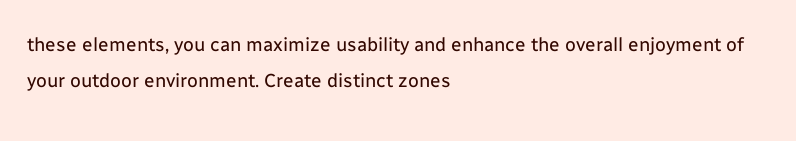these elements, you can maximize usability and enhance the overall enjoyment of your outdoor environment. Create distinct zones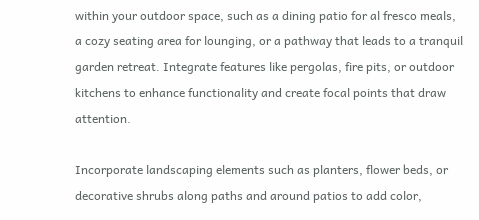within your outdoor space, such as a dining patio for al fresco meals, a cozy seating area for lounging, or a pathway that leads to a tranquil garden retreat. Integrate features like pergolas, fire pits, or outdoor kitchens to enhance functionality and create focal points that draw attention.

Incorporate landscaping elements such as planters, flower beds, or decorative shrubs along paths and around patios to add color,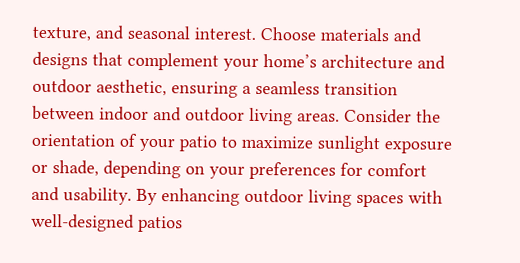texture, and seasonal interest. Choose materials and designs that complement your home’s architecture and outdoor aesthetic, ensuring a seamless transition between indoor and outdoor living areas. Consider the orientation of your patio to maximize sunlight exposure or shade, depending on your preferences for comfort and usability. By enhancing outdoor living spaces with well-designed patios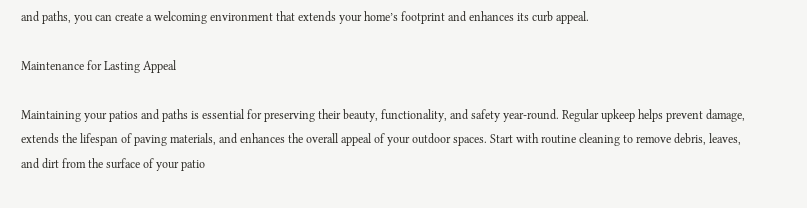and paths, you can create a welcoming environment that extends your home’s footprint and enhances its curb appeal.

Maintenance for Lasting Appeal

Maintaining your patios and paths is essential for preserving their beauty, functionality, and safety year-round. Regular upkeep helps prevent damage, extends the lifespan of paving materials, and enhances the overall appeal of your outdoor spaces. Start with routine cleaning to remove debris, leaves, and dirt from the surface of your patio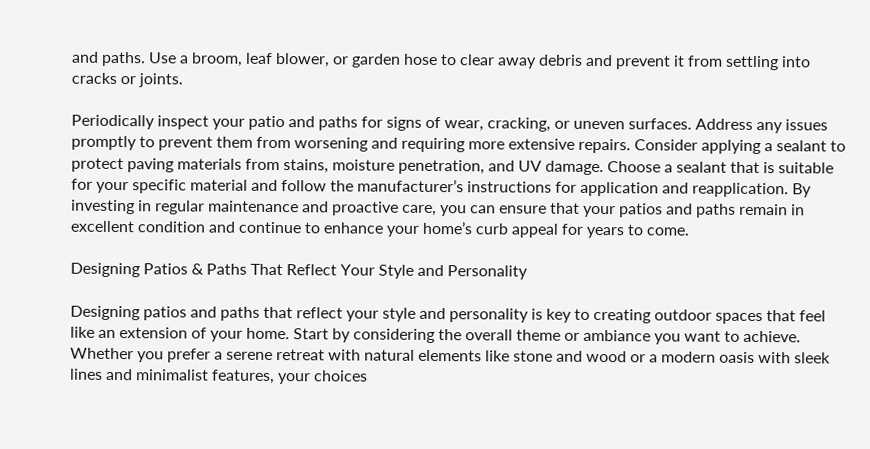and paths. Use a broom, leaf blower, or garden hose to clear away debris and prevent it from settling into cracks or joints.

Periodically inspect your patio and paths for signs of wear, cracking, or uneven surfaces. Address any issues promptly to prevent them from worsening and requiring more extensive repairs. Consider applying a sealant to protect paving materials from stains, moisture penetration, and UV damage. Choose a sealant that is suitable for your specific material and follow the manufacturer’s instructions for application and reapplication. By investing in regular maintenance and proactive care, you can ensure that your patios and paths remain in excellent condition and continue to enhance your home’s curb appeal for years to come.

Designing Patios & Paths That Reflect Your Style and Personality

Designing patios and paths that reflect your style and personality is key to creating outdoor spaces that feel like an extension of your home. Start by considering the overall theme or ambiance you want to achieve. Whether you prefer a serene retreat with natural elements like stone and wood or a modern oasis with sleek lines and minimalist features, your choices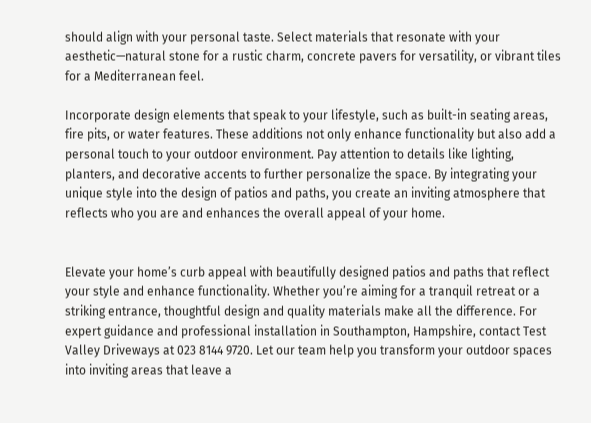should align with your personal taste. Select materials that resonate with your aesthetic—natural stone for a rustic charm, concrete pavers for versatility, or vibrant tiles for a Mediterranean feel.

Incorporate design elements that speak to your lifestyle, such as built-in seating areas, fire pits, or water features. These additions not only enhance functionality but also add a personal touch to your outdoor environment. Pay attention to details like lighting, planters, and decorative accents to further personalize the space. By integrating your unique style into the design of patios and paths, you create an inviting atmosphere that reflects who you are and enhances the overall appeal of your home.


Elevate your home’s curb appeal with beautifully designed patios and paths that reflect your style and enhance functionality. Whether you’re aiming for a tranquil retreat or a striking entrance, thoughtful design and quality materials make all the difference. For expert guidance and professional installation in Southampton, Hampshire, contact Test Valley Driveways at 023 8144 9720. Let our team help you transform your outdoor spaces into inviting areas that leave a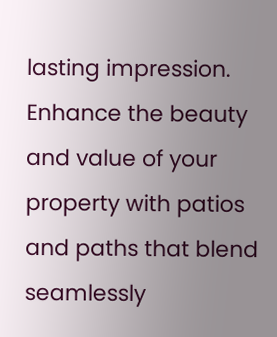lasting impression. Enhance the beauty and value of your property with patios and paths that blend seamlessly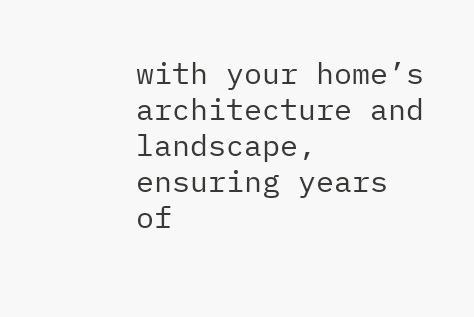with your home’s architecture and landscape, ensuring years of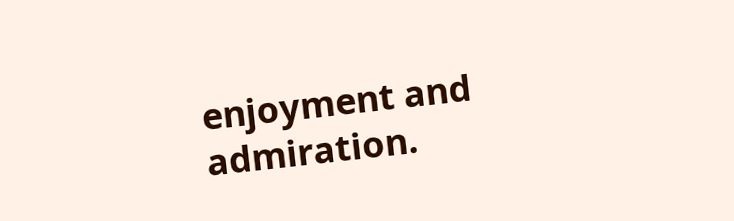enjoyment and admiration.